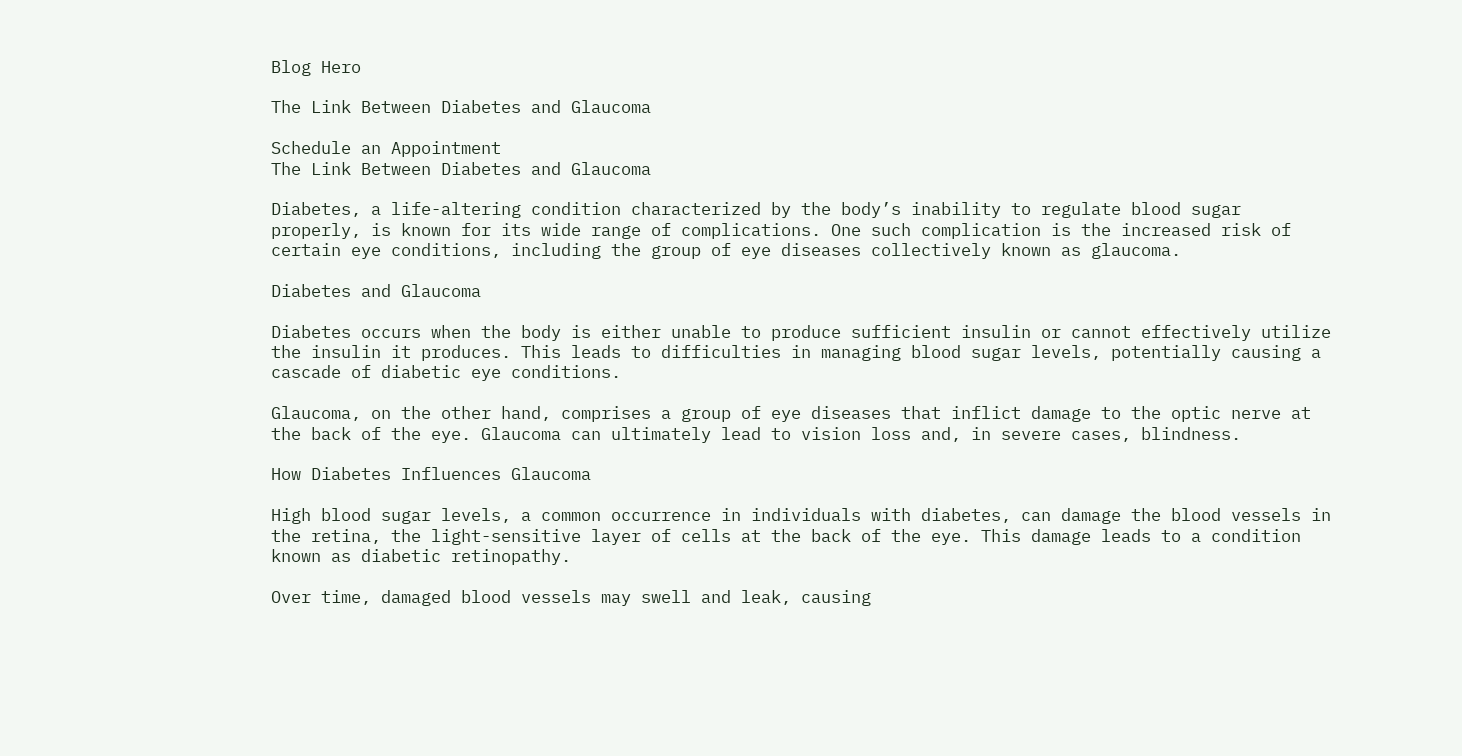Blog Hero

The Link Between Diabetes and Glaucoma

Schedule an Appointment
The Link Between Diabetes and Glaucoma

Diabetes, a life-altering condition characterized by the body’s inability to regulate blood sugar properly, is known for its wide range of complications. One such complication is the increased risk of certain eye conditions, including the group of eye diseases collectively known as glaucoma.

Diabetes and Glaucoma

Diabetes occurs when the body is either unable to produce sufficient insulin or cannot effectively utilize the insulin it produces. This leads to difficulties in managing blood sugar levels, potentially causing a cascade of diabetic eye conditions.

Glaucoma, on the other hand, comprises a group of eye diseases that inflict damage to the optic nerve at the back of the eye. Glaucoma can ultimately lead to vision loss and, in severe cases, blindness.

How Diabetes Influences Glaucoma

High blood sugar levels, a common occurrence in individuals with diabetes, can damage the blood vessels in the retina, the light-sensitive layer of cells at the back of the eye. This damage leads to a condition known as diabetic retinopathy.

Over time, damaged blood vessels may swell and leak, causing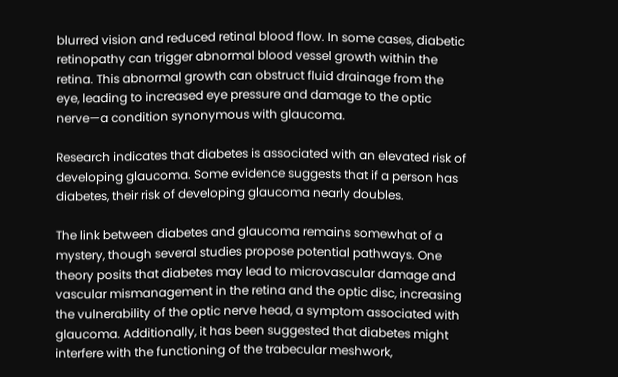blurred vision and reduced retinal blood flow. In some cases, diabetic retinopathy can trigger abnormal blood vessel growth within the retina. This abnormal growth can obstruct fluid drainage from the eye, leading to increased eye pressure and damage to the optic nerve—a condition synonymous with glaucoma.

Research indicates that diabetes is associated with an elevated risk of developing glaucoma. Some evidence suggests that if a person has diabetes, their risk of developing glaucoma nearly doubles.

The link between diabetes and glaucoma remains somewhat of a mystery, though several studies propose potential pathways. One theory posits that diabetes may lead to microvascular damage and vascular mismanagement in the retina and the optic disc, increasing the vulnerability of the optic nerve head, a symptom associated with glaucoma. Additionally, it has been suggested that diabetes might interfere with the functioning of the trabecular meshwork,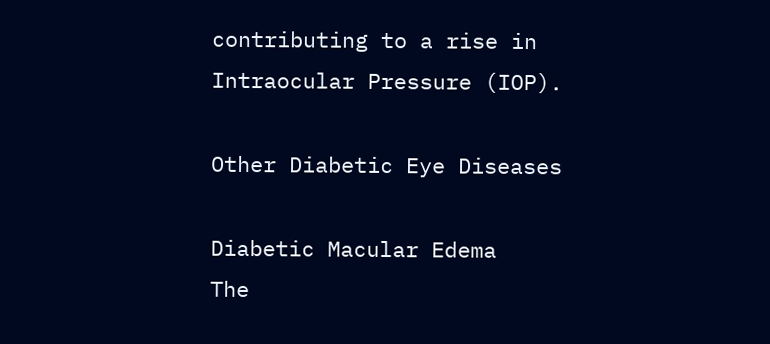contributing to a rise in Intraocular Pressure (IOP).

Other Diabetic Eye Diseases

Diabetic Macular Edema
The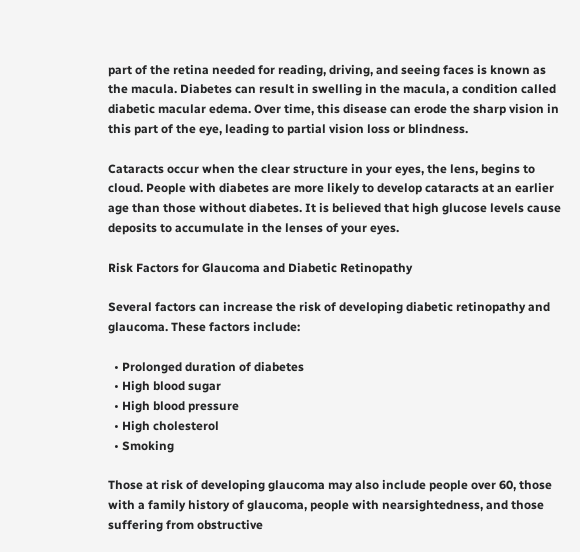part of the retina needed for reading, driving, and seeing faces is known as the macula. Diabetes can result in swelling in the macula, a condition called diabetic macular edema. Over time, this disease can erode the sharp vision in this part of the eye, leading to partial vision loss or blindness.

Cataracts occur when the clear structure in your eyes, the lens, begins to cloud. People with diabetes are more likely to develop cataracts at an earlier age than those without diabetes. It is believed that high glucose levels cause deposits to accumulate in the lenses of your eyes.

Risk Factors for Glaucoma and Diabetic Retinopathy

Several factors can increase the risk of developing diabetic retinopathy and glaucoma. These factors include:

  • Prolonged duration of diabetes
  • High blood sugar
  • High blood pressure
  • High cholesterol
  • Smoking

Those at risk of developing glaucoma may also include people over 60, those with a family history of glaucoma, people with nearsightedness, and those suffering from obstructive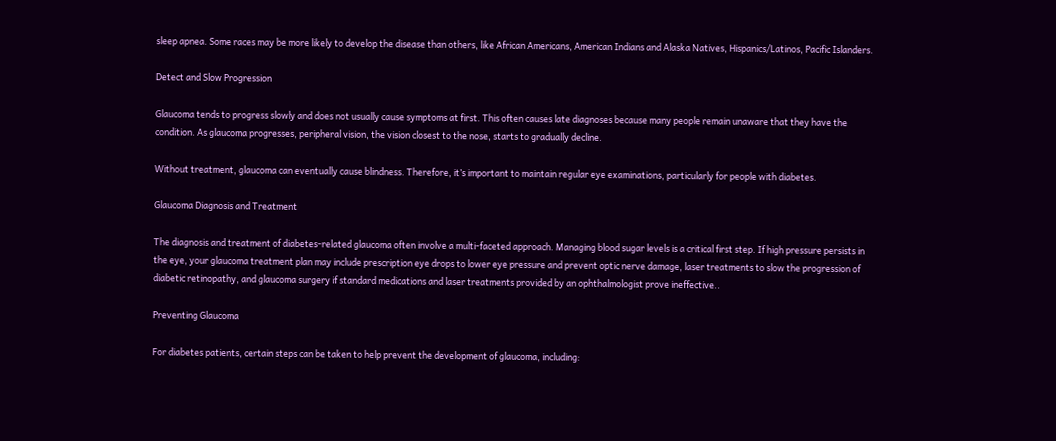sleep apnea. Some races may be more likely to develop the disease than others, like African Americans, American Indians and Alaska Natives, Hispanics/Latinos, Pacific Islanders.

Detect and Slow Progression

Glaucoma tends to progress slowly and does not usually cause symptoms at first. This often causes late diagnoses because many people remain unaware that they have the condition. As glaucoma progresses, peripheral vision, the vision closest to the nose, starts to gradually decline.

Without treatment, glaucoma can eventually cause blindness. Therefore, it’s important to maintain regular eye examinations, particularly for people with diabetes.

Glaucoma Diagnosis and Treatment

The diagnosis and treatment of diabetes-related glaucoma often involve a multi-faceted approach. Managing blood sugar levels is a critical first step. If high pressure persists in the eye, your glaucoma treatment plan may include prescription eye drops to lower eye pressure and prevent optic nerve damage, laser treatments to slow the progression of diabetic retinopathy, and glaucoma surgery if standard medications and laser treatments provided by an ophthalmologist prove ineffective..

Preventing Glaucoma

For diabetes patients, certain steps can be taken to help prevent the development of glaucoma, including: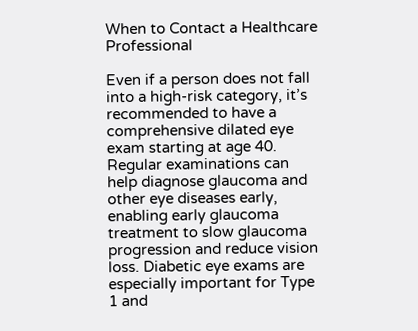When to Contact a Healthcare Professional

Even if a person does not fall into a high-risk category, it’s recommended to have a comprehensive dilated eye exam starting at age 40. Regular examinations can help diagnose glaucoma and other eye diseases early, enabling early glaucoma treatment to slow glaucoma progression and reduce vision loss. Diabetic eye exams are especially important for Type 1 and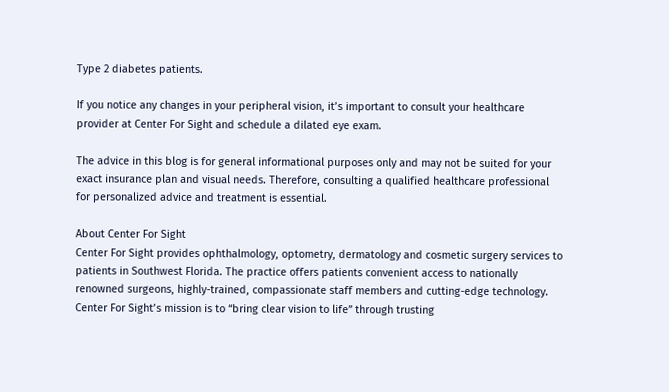Type 2 diabetes patients.

If you notice any changes in your peripheral vision, it’s important to consult your healthcare provider at Center For Sight and schedule a dilated eye exam.

The advice in this blog is for general informational purposes only and may not be suited for your exact insurance plan and visual needs. Therefore, consulting a qualified healthcare professional for personalized advice and treatment is essential.

About Center For Sight
Center For Sight provides ophthalmology, optometry, dermatology and cosmetic surgery services to patients in Southwest Florida. The practice offers patients convenient access to nationally renowned surgeons, highly-trained, compassionate staff members and cutting-edge technology. Center For Sight’s mission is to “bring clear vision to life” through trusting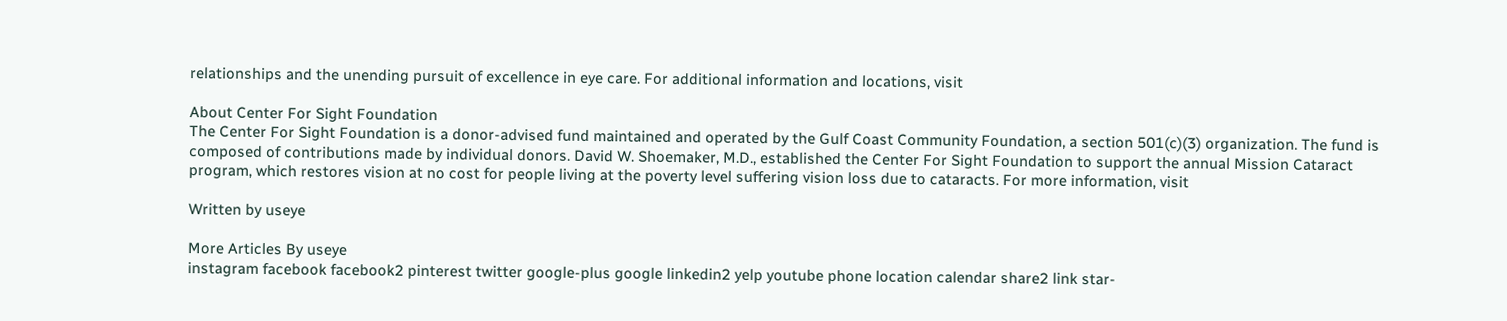relationships and the unending pursuit of excellence in eye care. For additional information and locations, visit

About Center For Sight Foundation
The Center For Sight Foundation is a donor-advised fund maintained and operated by the Gulf Coast Community Foundation, a section 501(c)(3) organization. The fund is composed of contributions made by individual donors. David W. Shoemaker, M.D., established the Center For Sight Foundation to support the annual Mission Cataract program, which restores vision at no cost for people living at the poverty level suffering vision loss due to cataracts. For more information, visit

Written by useye

More Articles By useye
instagram facebook facebook2 pinterest twitter google-plus google linkedin2 yelp youtube phone location calendar share2 link star-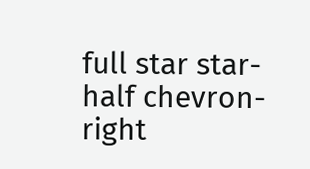full star star-half chevron-right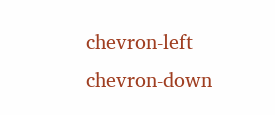chevron-left chevron-down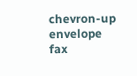chevron-up envelope fax